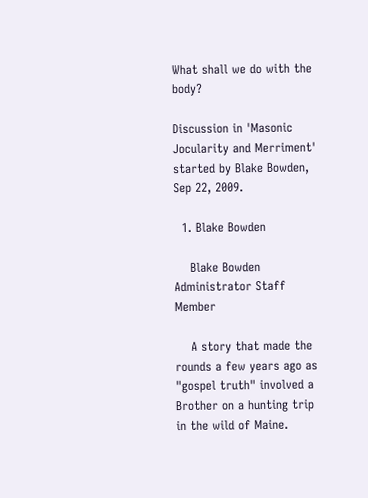What shall we do with the body?

Discussion in 'Masonic Jocularity and Merriment' started by Blake Bowden, Sep 22, 2009.

  1. Blake Bowden

    Blake Bowden Administrator Staff Member

    A story that made the rounds a few years ago as "gospel truth" involved a Brother on a hunting trip in the wild of Maine.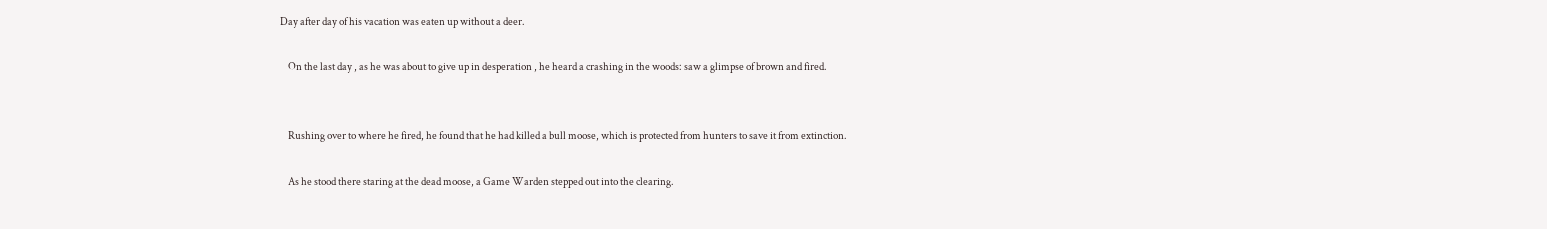Day after day of his vacation was eaten up without a deer.

    On the last day , as he was about to give up in desperation , he heard a crashing in the woods: saw a glimpse of brown and fired.


    Rushing over to where he fired, he found that he had killed a bull moose, which is protected from hunters to save it from extinction.

    As he stood there staring at the dead moose, a Game Warden stepped out into the clearing.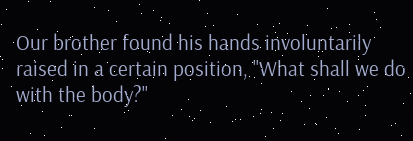Our brother found his hands involuntarily raised in a certain position, "What shall we do with the body?"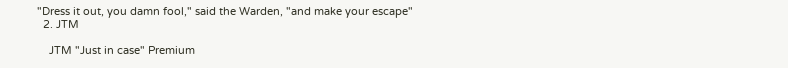"Dress it out, you damn fool," said the Warden, "and make your escape"
  2. JTM

    JTM "Just in case" Premium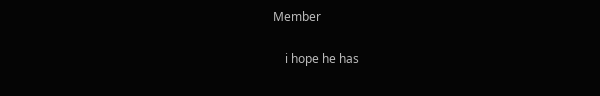Member

    i hope he has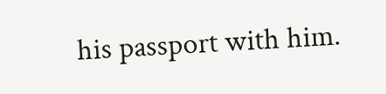his passport with him.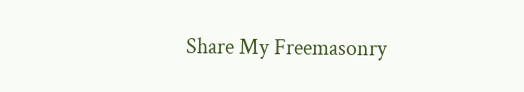Share My Freemasonry